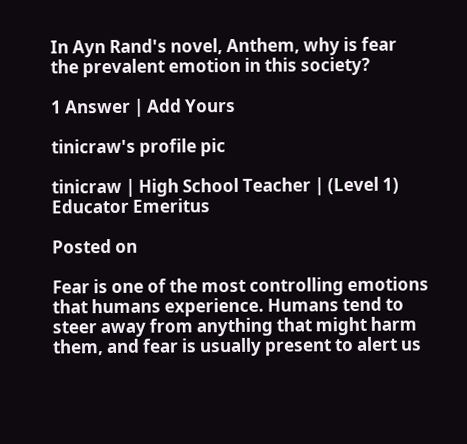In Ayn Rand's novel, Anthem, why is fear the prevalent emotion in this society?

1 Answer | Add Yours

tinicraw's profile pic

tinicraw | High School Teacher | (Level 1) Educator Emeritus

Posted on

Fear is one of the most controlling emotions that humans experience. Humans tend to steer away from anything that might harm them, and fear is usually present to alert us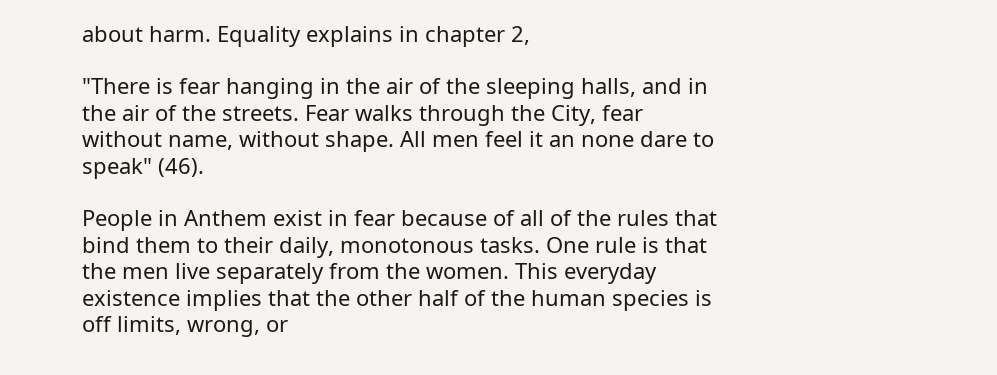about harm. Equality explains in chapter 2,

"There is fear hanging in the air of the sleeping halls, and in the air of the streets. Fear walks through the City, fear without name, without shape. All men feel it an none dare to speak" (46).

People in Anthem exist in fear because of all of the rules that bind them to their daily, monotonous tasks. One rule is that the men live separately from the women. This everyday existence implies that the other half of the human species is off limits, wrong, or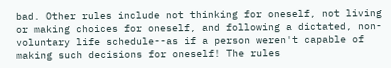bad. Other rules include not thinking for oneself, not living or making choices for oneself, and following a dictated, non-voluntary life schedule--as if a person weren't capable of making such decisions for oneself! The rules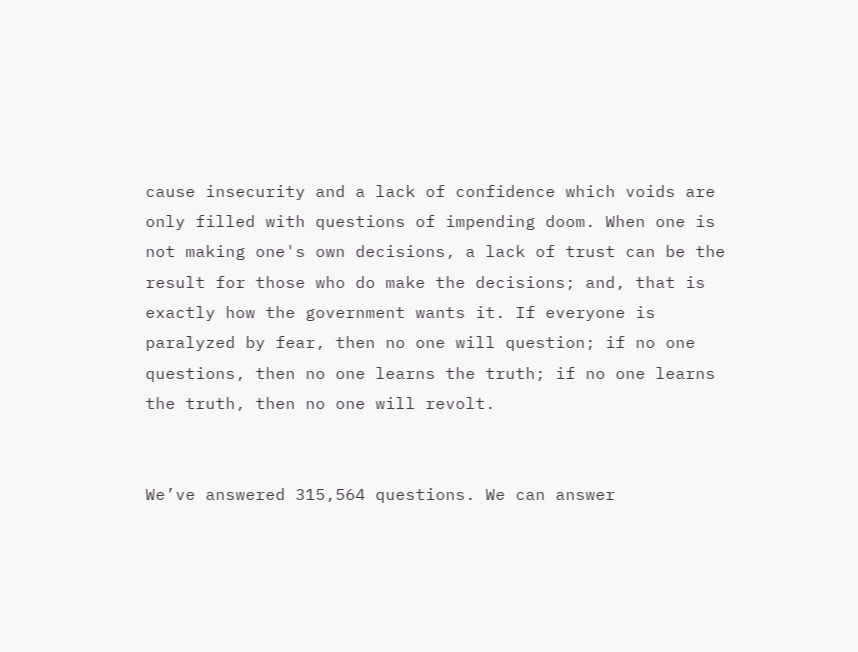cause insecurity and a lack of confidence which voids are only filled with questions of impending doom. When one is not making one's own decisions, a lack of trust can be the result for those who do make the decisions; and, that is exactly how the government wants it. If everyone is paralyzed by fear, then no one will question; if no one questions, then no one learns the truth; if no one learns the truth, then no one will revolt.


We’ve answered 315,564 questions. We can answer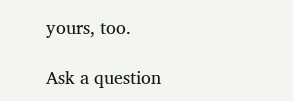yours, too.

Ask a question